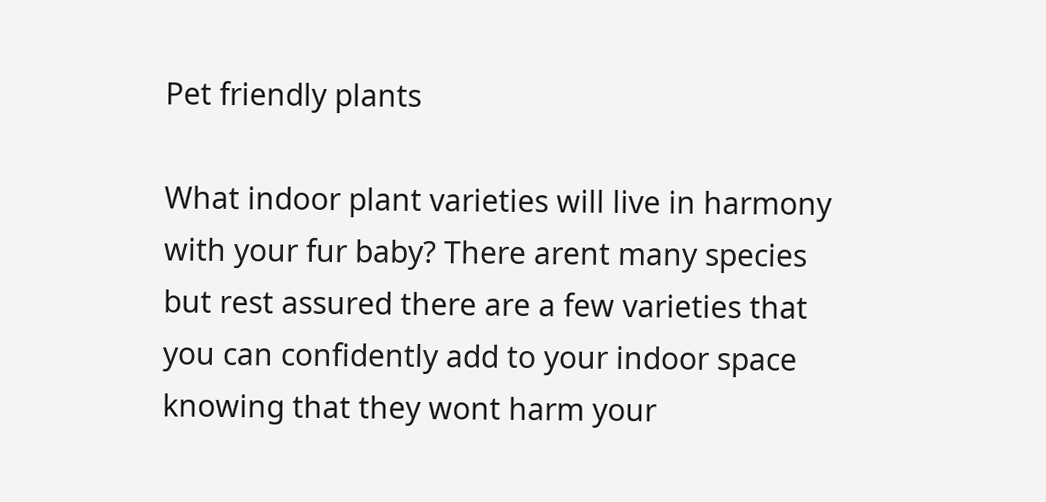Pet friendly plants

What indoor plant varieties will live in harmony with your fur baby? There arent many species but rest assured there are a few varieties that you can confidently add to your indoor space knowing that they wont harm your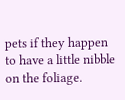pets if they happen to have a little nibble on the foliage.